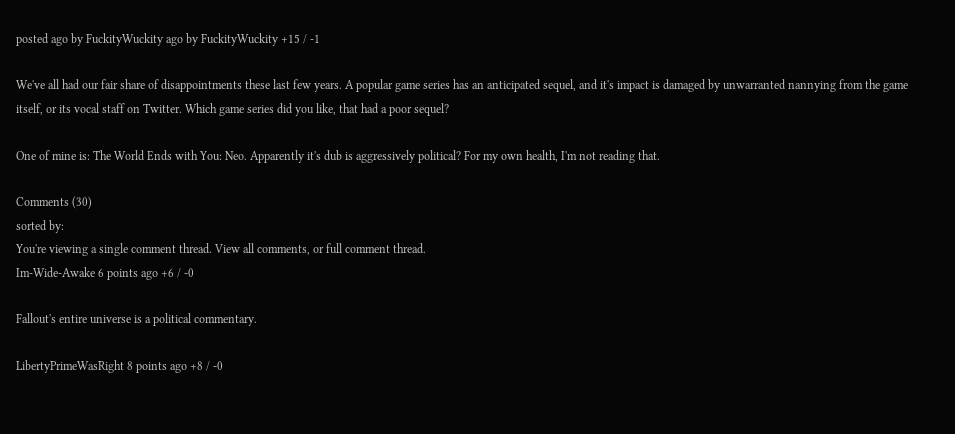posted ago by FuckityWuckity ago by FuckityWuckity +15 / -1

We've all had our fair share of disappointments these last few years. A popular game series has an anticipated sequel, and it's impact is damaged by unwarranted nannying from the game itself, or its vocal staff on Twitter. Which game series did you like, that had a poor sequel?

One of mine is: The World Ends with You: Neo. Apparently it's dub is aggressively political? For my own health, I'm not reading that.

Comments (30)
sorted by:
You're viewing a single comment thread. View all comments, or full comment thread.
Im-Wide-Awake 6 points ago +6 / -0

Fallout's entire universe is a political commentary.

LibertyPrimeWasRight 8 points ago +8 / -0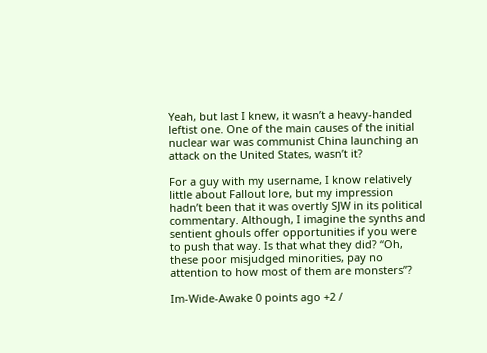Yeah, but last I knew, it wasn’t a heavy-handed leftist one. One of the main causes of the initial nuclear war was communist China launching an attack on the United States, wasn’t it?

For a guy with my username, I know relatively little about Fallout lore, but my impression hadn’t been that it was overtly SJW in its political commentary. Although, I imagine the synths and sentient ghouls offer opportunities if you were to push that way. Is that what they did? “Oh, these poor misjudged minorities, pay no attention to how most of them are monsters”?

Im-Wide-Awake 0 points ago +2 /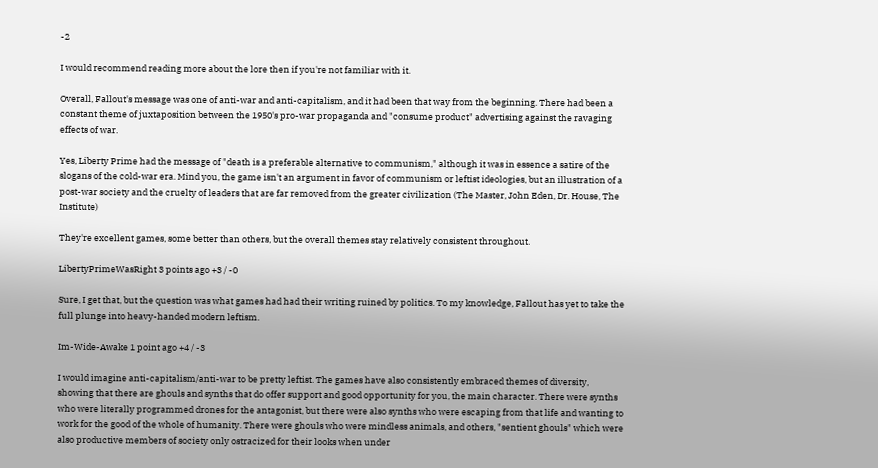-2

I would recommend reading more about the lore then if you're not familiar with it.

Overall, Fallout's message was one of anti-war and anti-capitalism, and it had been that way from the beginning. There had been a constant theme of juxtaposition between the 1950's pro-war propaganda and "consume product" advertising against the ravaging effects of war.

Yes, Liberty Prime had the message of "death is a preferable alternative to communism," although it was in essence a satire of the slogans of the cold-war era. Mind you, the game isn't an argument in favor of communism or leftist ideologies, but an illustration of a post-war society and the cruelty of leaders that are far removed from the greater civilization (The Master, John Eden, Dr. House, The Institute)

They're excellent games, some better than others, but the overall themes stay relatively consistent throughout.

LibertyPrimeWasRight 3 points ago +3 / -0

Sure, I get that, but the question was what games had had their writing ruined by politics. To my knowledge, Fallout has yet to take the full plunge into heavy-handed modern leftism.

Im-Wide-Awake 1 point ago +4 / -3

I would imagine anti-capitalism/anti-war to be pretty leftist. The games have also consistently embraced themes of diversity, showing that there are ghouls and synths that do offer support and good opportunity for you, the main character. There were synths who were literally programmed drones for the antagonist, but there were also synths who were escaping from that life and wanting to work for the good of the whole of humanity. There were ghouls who were mindless animals, and others, "sentient ghouls" which were also productive members of society only ostracized for their looks when under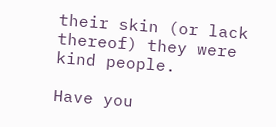their skin (or lack thereof) they were kind people.

Have you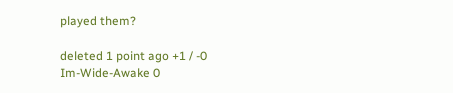played them?

deleted 1 point ago +1 / -0
Im-Wide-Awake 0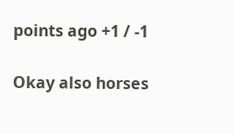points ago +1 / -1

Okay also horses